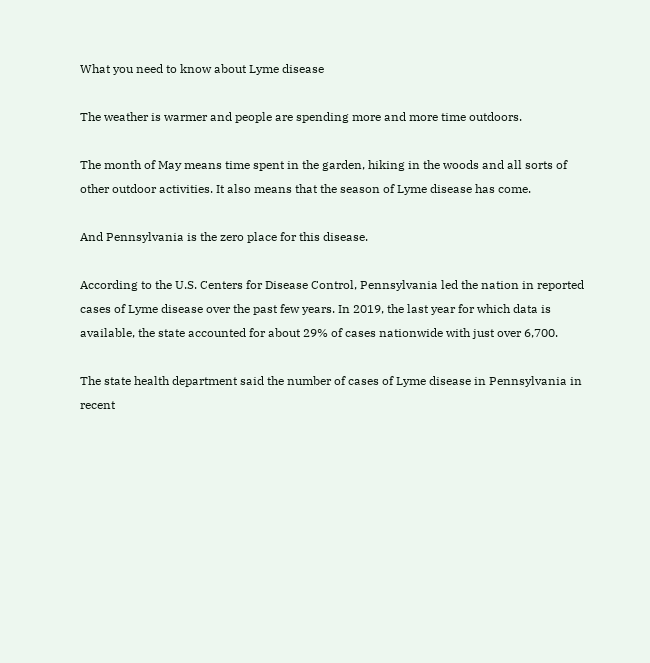What you need to know about Lyme disease

The weather is warmer and people are spending more and more time outdoors.

The month of May means time spent in the garden, hiking in the woods and all sorts of other outdoor activities. It also means that the season of Lyme disease has come.

And Pennsylvania is the zero place for this disease.

According to the U.S. Centers for Disease Control, Pennsylvania led the nation in reported cases of Lyme disease over the past few years. In 2019, the last year for which data is available, the state accounted for about 29% of cases nationwide with just over 6,700.

The state health department said the number of cases of Lyme disease in Pennsylvania in recent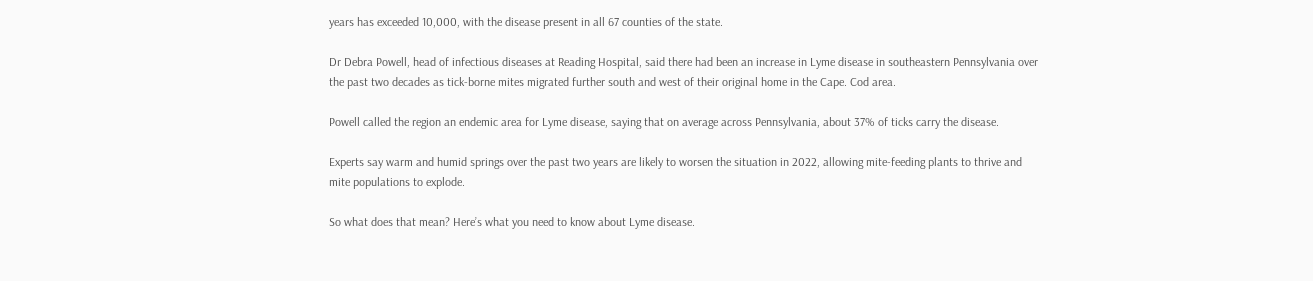years has exceeded 10,000, with the disease present in all 67 counties of the state.

Dr Debra Powell, head of infectious diseases at Reading Hospital, said there had been an increase in Lyme disease in southeastern Pennsylvania over the past two decades as tick-borne mites migrated further south and west of their original home in the Cape. Cod area.

Powell called the region an endemic area for Lyme disease, saying that on average across Pennsylvania, about 37% of ticks carry the disease.

Experts say warm and humid springs over the past two years are likely to worsen the situation in 2022, allowing mite-feeding plants to thrive and mite populations to explode.

So what does that mean? Here’s what you need to know about Lyme disease.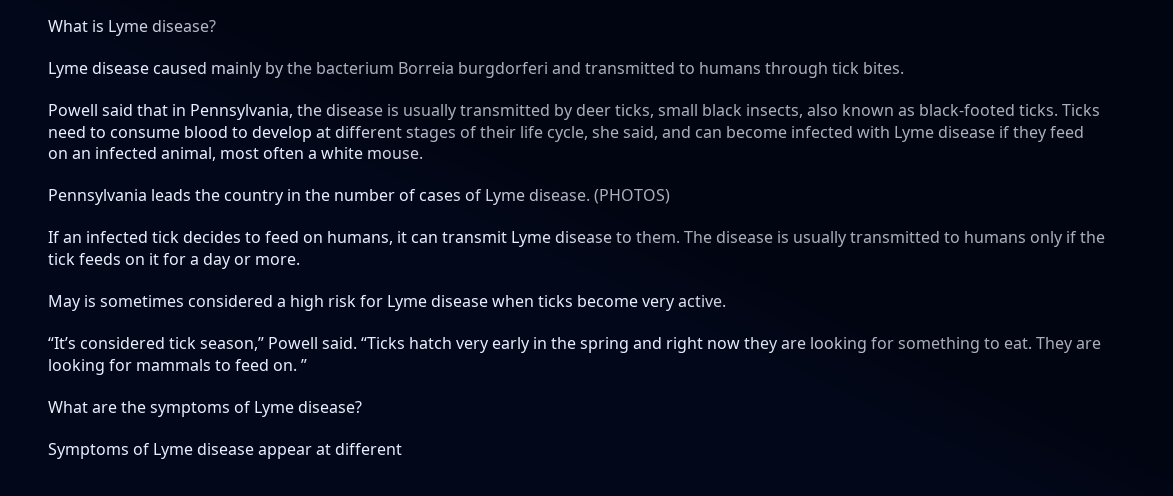What is Lyme disease?

Lyme disease caused mainly by the bacterium Borreia burgdorferi and transmitted to humans through tick bites.

Powell said that in Pennsylvania, the disease is usually transmitted by deer ticks, small black insects, also known as black-footed ticks. Ticks need to consume blood to develop at different stages of their life cycle, she said, and can become infected with Lyme disease if they feed on an infected animal, most often a white mouse.

Pennsylvania leads the country in the number of cases of Lyme disease. (PHOTOS)

If an infected tick decides to feed on humans, it can transmit Lyme disease to them. The disease is usually transmitted to humans only if the tick feeds on it for a day or more.

May is sometimes considered a high risk for Lyme disease when ticks become very active.

“It’s considered tick season,” Powell said. “Ticks hatch very early in the spring and right now they are looking for something to eat. They are looking for mammals to feed on. ”

What are the symptoms of Lyme disease?

Symptoms of Lyme disease appear at different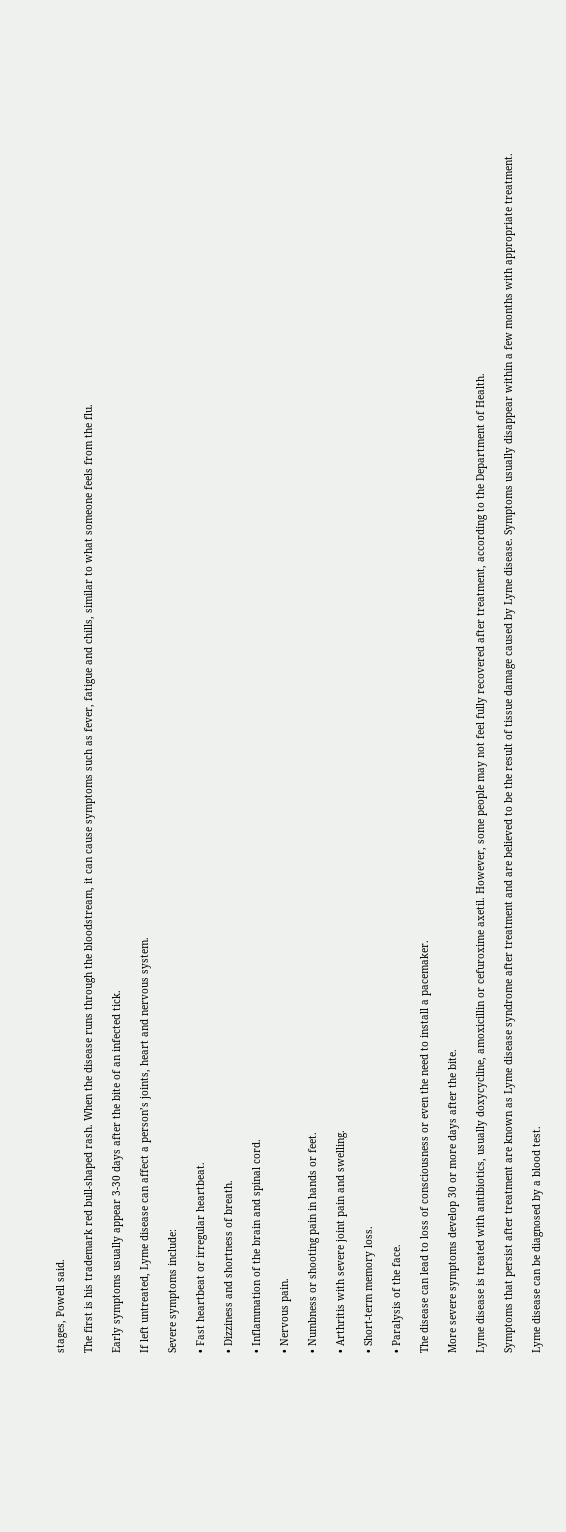stages, Powell said.

The first is his trademark red bull-shaped rash. When the disease runs through the bloodstream, it can cause symptoms such as fever, fatigue and chills, similar to what someone feels from the flu.

Early symptoms usually appear 3-30 days after the bite of an infected tick.

If left untreated, Lyme disease can affect a person’s joints, heart and nervous system.

Severe symptoms include:

• Fast heartbeat or irregular heartbeat.

• Dizziness and shortness of breath.

• Inflammation of the brain and spinal cord.

• Nervous pain.

• Numbness or shooting pain in hands or feet.

• Arthritis with severe joint pain and swelling.

• Short-term memory loss.

• Paralysis of the face.

The disease can lead to loss of consciousness or even the need to install a pacemaker.

More severe symptoms develop 30 or more days after the bite.

Lyme disease is treated with antibiotics, usually doxycycline, amoxicillin or cefuroxime axetil. However, some people may not feel fully recovered after treatment, according to the Department of Health.

Symptoms that persist after treatment are known as Lyme disease syndrome after treatment and are believed to be the result of tissue damage caused by Lyme disease. Symptoms usually disappear within a few months with appropriate treatment.

Lyme disease can be diagnosed by a blood test.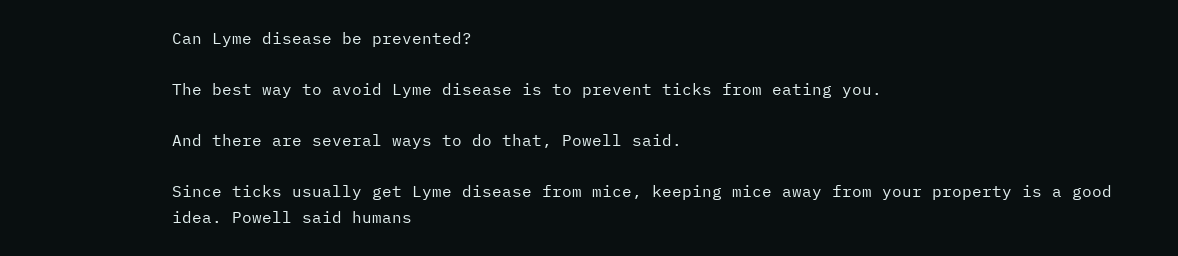Can Lyme disease be prevented?

The best way to avoid Lyme disease is to prevent ticks from eating you.

And there are several ways to do that, Powell said.

Since ticks usually get Lyme disease from mice, keeping mice away from your property is a good idea. Powell said humans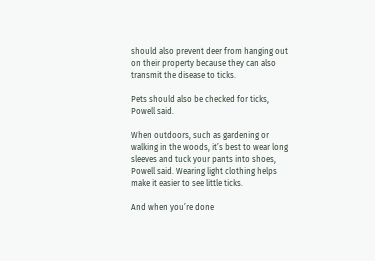should also prevent deer from hanging out on their property because they can also transmit the disease to ticks.

Pets should also be checked for ticks, Powell said.

When outdoors, such as gardening or walking in the woods, it’s best to wear long sleeves and tuck your pants into shoes, Powell said. Wearing light clothing helps make it easier to see little ticks.

And when you’re done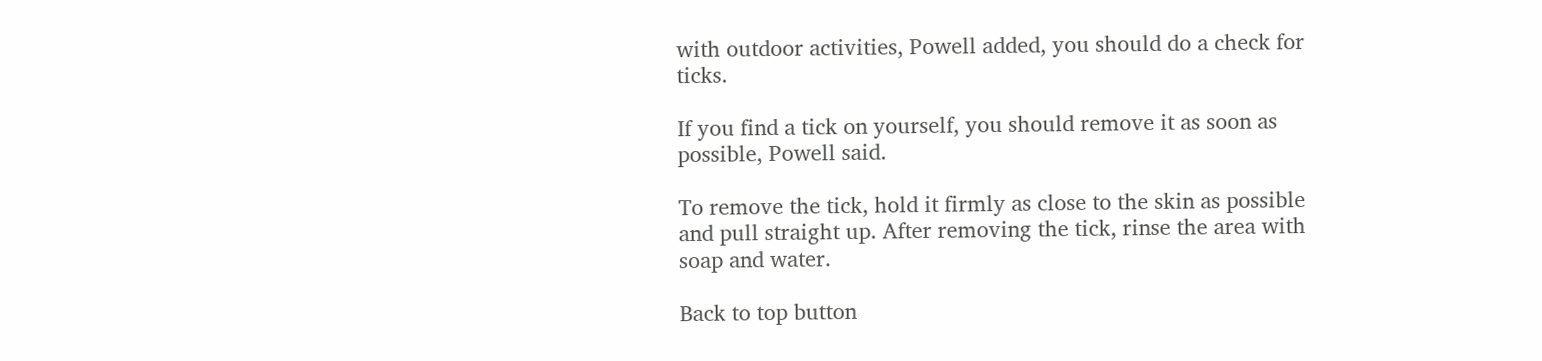with outdoor activities, Powell added, you should do a check for ticks.

If you find a tick on yourself, you should remove it as soon as possible, Powell said.

To remove the tick, hold it firmly as close to the skin as possible and pull straight up. After removing the tick, rinse the area with soap and water.

Back to top button